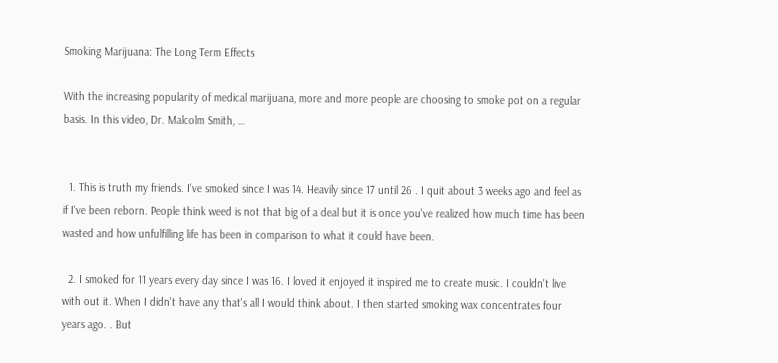Smoking Marijuana: The Long Term Effects

With the increasing popularity of medical marijuana, more and more people are choosing to smoke pot on a regular basis. In this video, Dr. Malcolm Smith, …


  1. This is truth my friends. I've smoked since I was 14. Heavily since 17 until 26 . I quit about 3 weeks ago and feel as if I've been reborn. People think weed is not that big of a deal but it is once you've realized how much time has been wasted and how unfulfilling life has been in comparison to what it could have been.

  2. I smoked for 11 years every day since I was 16. I loved it enjoyed it inspired me to create music. I couldn't live with out it. When I didn't have any that's all I would think about. I then started smoking wax concentrates four years ago. . But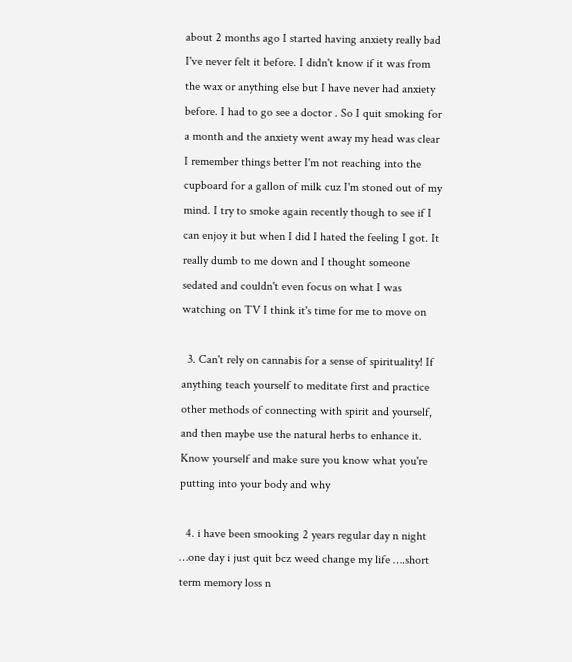about 2 months ago I started having anxiety really bad I've never felt it before. I didn't know if it was from the wax or anything else but I have never had anxiety before. I had to go see a doctor . So I quit smoking for a month and the anxiety went away my head was clear I remember things better I'm not reaching into the cupboard for a gallon of milk cuz I'm stoned out of my mind. I try to smoke again recently though to see if I can enjoy it but when I did I hated the feeling I got. It really dumb to me down and I thought someone sedated and couldn't even focus on what I was watching on TV I think it's time for me to move on

  3. Can't rely on cannabis for a sense of spirituality! If anything teach yourself to meditate first and practice other methods of connecting with spirit and yourself, and then maybe use the natural herbs to enhance it. Know yourself and make sure you know what you're putting into your body and why

  4. i have been smooking 2 years regular day n night …one day i just quit bcz weed change my life ….short term memory loss n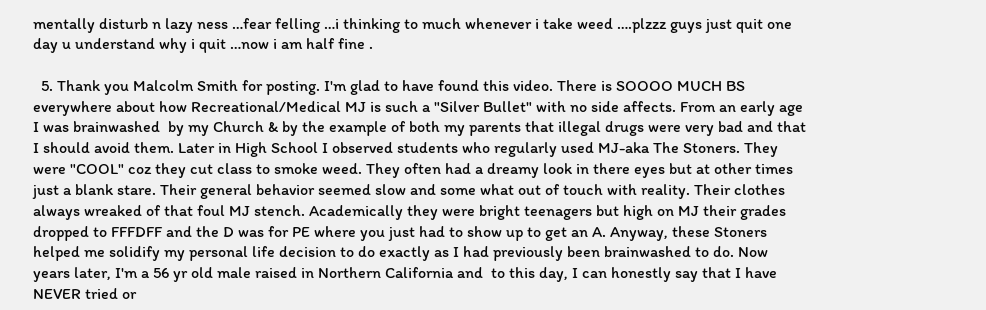mentally disturb n lazy ness …fear felling …i thinking to much whenever i take weed ….plzzz guys just quit one day u understand why i quit …now i am half fine .

  5. Thank you Malcolm Smith for posting. I'm glad to have found this video. There is SOOOO MUCH BS everywhere about how Recreational/Medical MJ is such a "Silver Bullet" with no side affects. From an early age I was brainwashed  by my Church & by the example of both my parents that illegal drugs were very bad and that I should avoid them. Later in High School I observed students who regularly used MJ-aka The Stoners. They were "COOL" coz they cut class to smoke weed. They often had a dreamy look in there eyes but at other times just a blank stare. Their general behavior seemed slow and some what out of touch with reality. Their clothes always wreaked of that foul MJ stench. Academically they were bright teenagers but high on MJ their grades dropped to FFFDFF and the D was for PE where you just had to show up to get an A. Anyway, these Stoners helped me solidify my personal life decision to do exactly as I had previously been brainwashed to do. Now years later, I'm a 56 yr old male raised in Northern California and  to this day, I can honestly say that I have NEVER tried or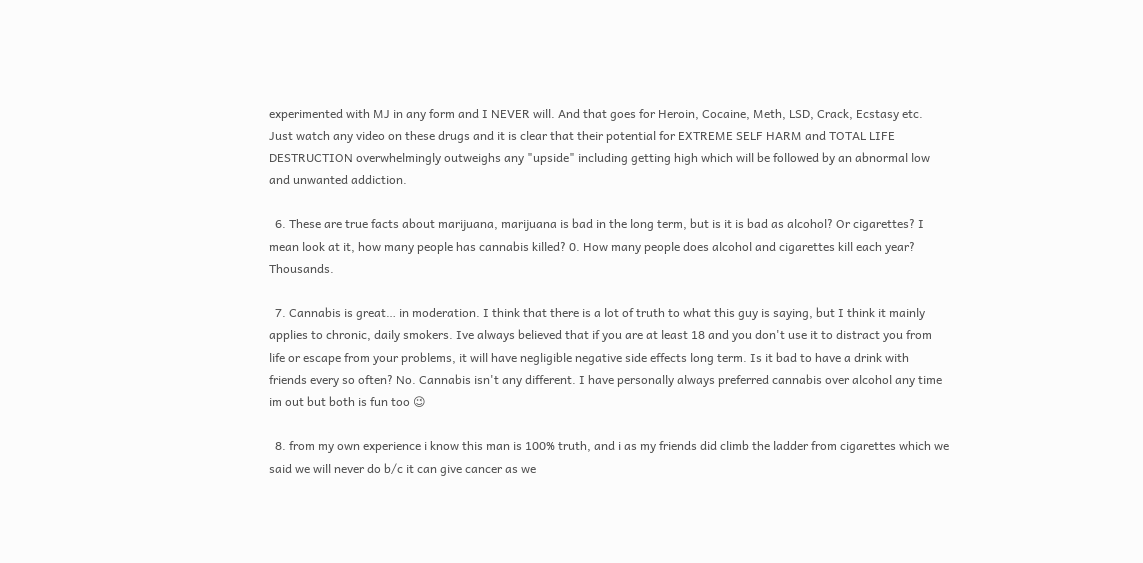experimented with MJ in any form and I NEVER will. And that goes for Heroin, Cocaine, Meth, LSD, Crack, Ecstasy etc. Just watch any video on these drugs and it is clear that their potential for EXTREME SELF HARM and TOTAL LIFE DESTRUCTION overwhelmingly outweighs any "upside" including getting high which will be followed by an abnormal low and unwanted addiction.

  6. These are true facts about marijuana, marijuana is bad in the long term, but is it is bad as alcohol? Or cigarettes? I mean look at it, how many people has cannabis killed? 0. How many people does alcohol and cigarettes kill each year? Thousands.

  7. Cannabis is great… in moderation. I think that there is a lot of truth to what this guy is saying, but I think it mainly applies to chronic, daily smokers. Ive always believed that if you are at least 18 and you don't use it to distract you from life or escape from your problems, it will have negligible negative side effects long term. Is it bad to have a drink with friends every so often? No. Cannabis isn't any different. I have personally always preferred cannabis over alcohol any time im out but both is fun too 😉

  8. from my own experience i know this man is 100% truth, and i as my friends did climb the ladder from cigarettes which we said we will never do b/c it can give cancer as we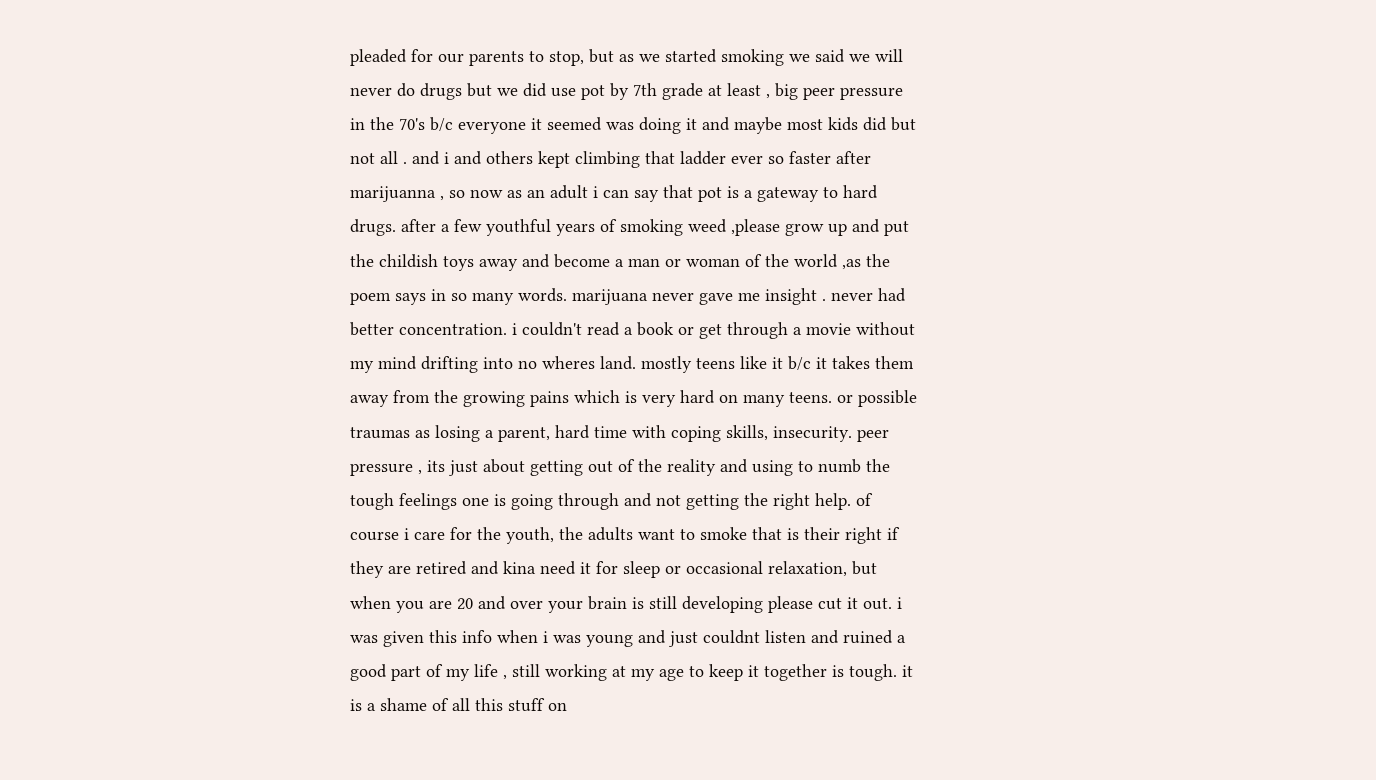pleaded for our parents to stop, but as we started smoking we said we will never do drugs but we did use pot by 7th grade at least , big peer pressure in the 70's b/c everyone it seemed was doing it and maybe most kids did but not all . and i and others kept climbing that ladder ever so faster after marijuanna , so now as an adult i can say that pot is a gateway to hard drugs. after a few youthful years of smoking weed ,please grow up and put the childish toys away and become a man or woman of the world ,as the poem says in so many words. marijuana never gave me insight . never had better concentration. i couldn't read a book or get through a movie without my mind drifting into no wheres land. mostly teens like it b/c it takes them away from the growing pains which is very hard on many teens. or possible traumas as losing a parent, hard time with coping skills, insecurity. peer pressure , its just about getting out of the reality and using to numb the tough feelings one is going through and not getting the right help. of course i care for the youth, the adults want to smoke that is their right if they are retired and kina need it for sleep or occasional relaxation, but when you are 20 and over your brain is still developing please cut it out. i was given this info when i was young and just couldnt listen and ruined a good part of my life , still working at my age to keep it together is tough. it is a shame of all this stuff on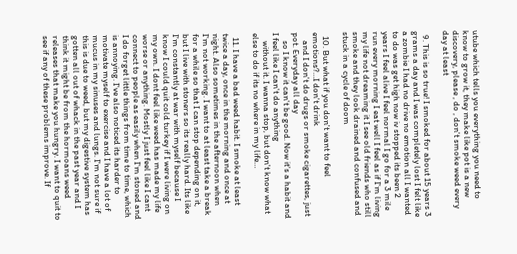utube which tells you everything you need to know to grow it, they make like pot is a new discovery, please , do , don't smoke weed every day at least

  9. This is so true! I smoked for about 15 years 3 grams a day and I was completely lost I felt like a zombie I had no drive no emotion all I wanted to do was get high now iv stopped its been 2 years I feel alive I feel normal I go for a 3 mile run every morning I eat well I feel as if I'm living my life not dreaming it I see old friends who still smoke and they look drained and confused and stuck in a cycle of doom

  10. But what if you don't want to feel emotions?…I don't drink
    and I don't do drugs or smoke cigarettes, just pot. Everyday all day
    so I know it can't be good. Now it's a habit and I feel like I can't do anything
    without it. I wanna stop, but don't know what else to do if its no where in my life…

  11. I have a bad weed habit. I smoke at least twice a day, once in the morning and once at night. Also sometimes in the afternoon when I'm not working. I want to at least take a break for a while so that I can stop depending on it, but I live with stoners so its really hard. Its like I'm constantly at war with myself because I know I could quit cold turkey if I were living on my own. I dont feel like weed has made my life worse or anything. Mostly I just feel like I cant connect to people as easily when I'm stoned and I do forget little things from time to time, which is annoying. I've also noticed its harder to motivate myself to exercise and I have a lot of mucus in my sinuses and lungs. I'm not sure if this is due to weed, but my digestive system has gotten all out of whack in the past year and I think it might be from the hormoans weed releases that make you hungry. I want to quit to see if any of these problems improve. If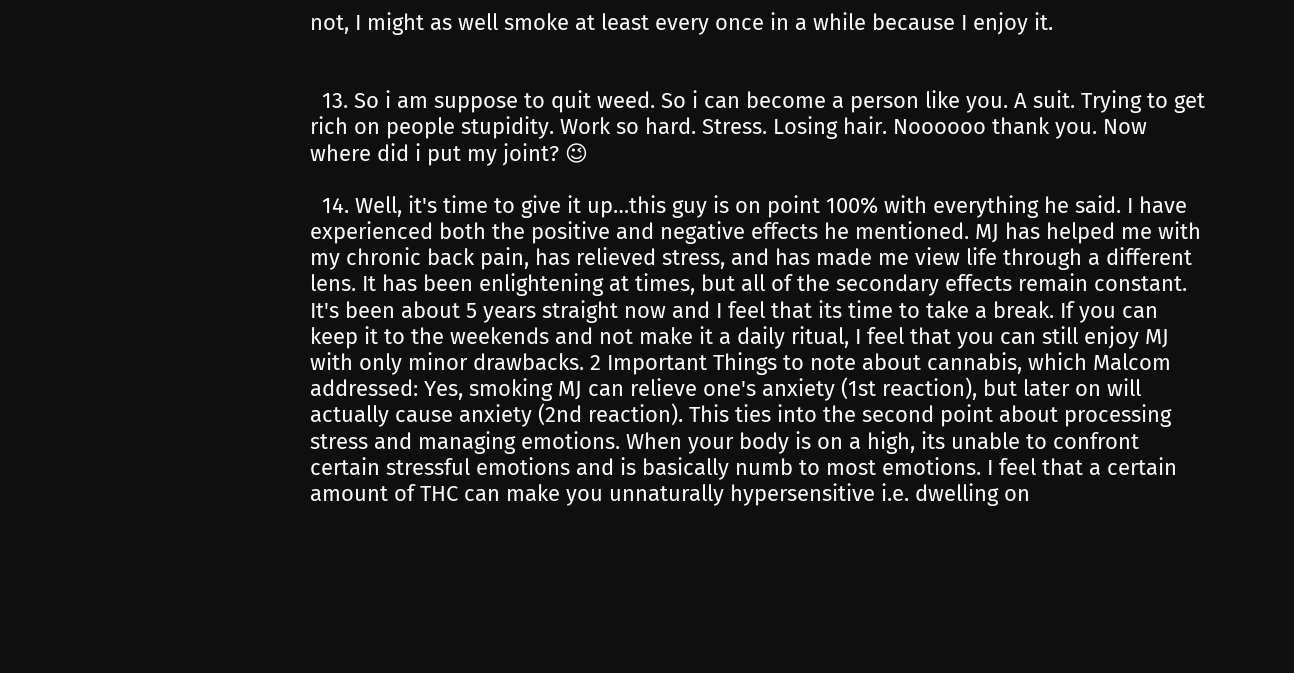not, I might as well smoke at least every once in a while because I enjoy it.


  13. So i am suppose to quit weed. So i can become a person like you. A suit. Trying to get rich on people stupidity. Work so hard. Stress. Losing hair. Noooooo thank you. Now where did i put my joint? 😉

  14. Well, it's time to give it up…this guy is on point 100% with everything he said. I have experienced both the positive and negative effects he mentioned. MJ has helped me with my chronic back pain, has relieved stress, and has made me view life through a different lens. It has been enlightening at times, but all of the secondary effects remain constant. It's been about 5 years straight now and I feel that its time to take a break. If you can keep it to the weekends and not make it a daily ritual, I feel that you can still enjoy MJ with only minor drawbacks. 2 Important Things to note about cannabis, which Malcom addressed: Yes, smoking MJ can relieve one's anxiety (1st reaction), but later on will actually cause anxiety (2nd reaction). This ties into the second point about processing stress and managing emotions. When your body is on a high, its unable to confront certain stressful emotions and is basically numb to most emotions. I feel that a certain amount of THC can make you unnaturally hypersensitive i.e. dwelling on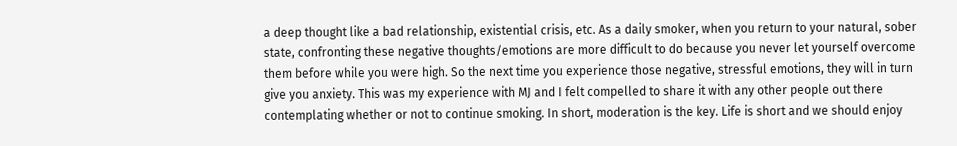a deep thought like a bad relationship, existential crisis, etc. As a daily smoker, when you return to your natural, sober state, confronting these negative thoughts/emotions are more difficult to do because you never let yourself overcome them before while you were high. So the next time you experience those negative, stressful emotions, they will in turn give you anxiety. This was my experience with MJ and I felt compelled to share it with any other people out there contemplating whether or not to continue smoking. In short, moderation is the key. Life is short and we should enjoy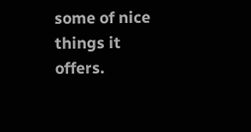some of nice things it offers.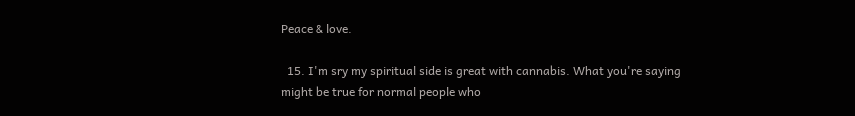Peace & love.

  15. I'm sry my spiritual side is great with cannabis. What you're saying might be true for normal people who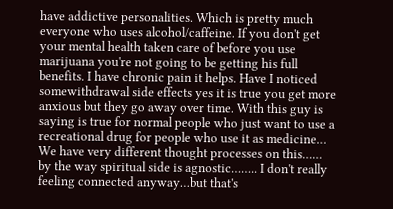have addictive personalities. Which is pretty much everyone who uses alcohol/caffeine. If you don't get your mental health taken care of before you use marijuana you're not going to be getting his full benefits. I have chronic pain it helps. Have I noticed somewithdrawal side effects yes it is true you get more anxious but they go away over time. With this guy is saying is true for normal people who just want to use a recreational drug for people who use it as medicine… We have very different thought processes on this…… by the way spiritual side is agnostic…….. I don't really feeling connected anyway…but that's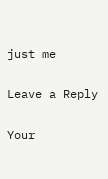just me

Leave a Reply

Your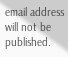email address will not be published.